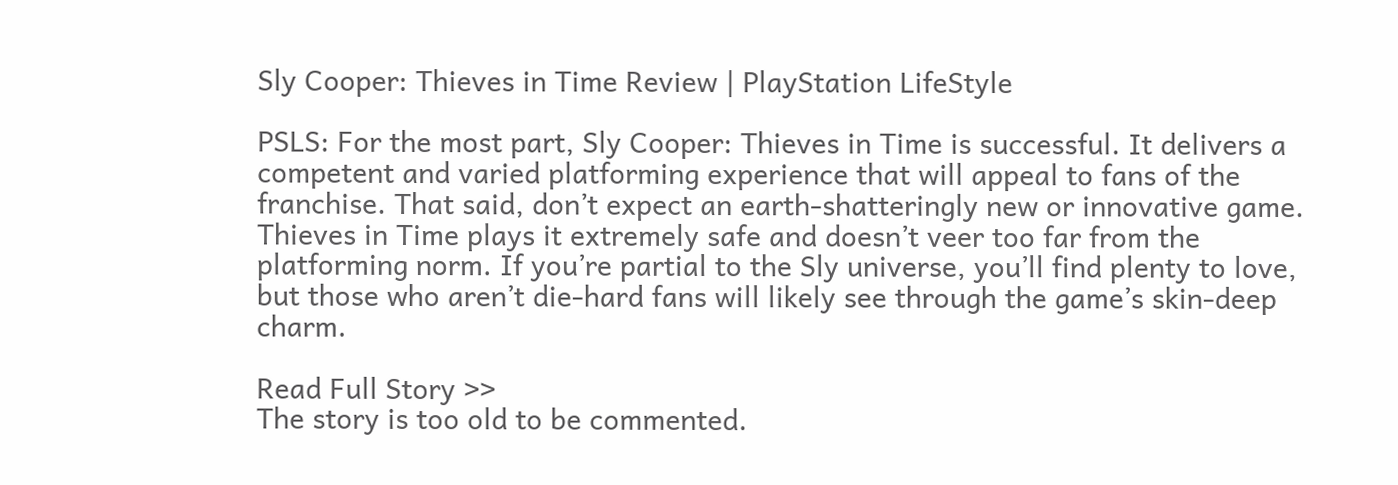Sly Cooper: Thieves in Time Review | PlayStation LifeStyle

PSLS: For the most part, Sly Cooper: Thieves in Time is successful. It delivers a competent and varied platforming experience that will appeal to fans of the franchise. That said, don’t expect an earth-shatteringly new or innovative game. Thieves in Time plays it extremely safe and doesn’t veer too far from the platforming norm. If you’re partial to the Sly universe, you’ll find plenty to love, but those who aren’t die-hard fans will likely see through the game’s skin-deep charm.

Read Full Story >>
The story is too old to be commented.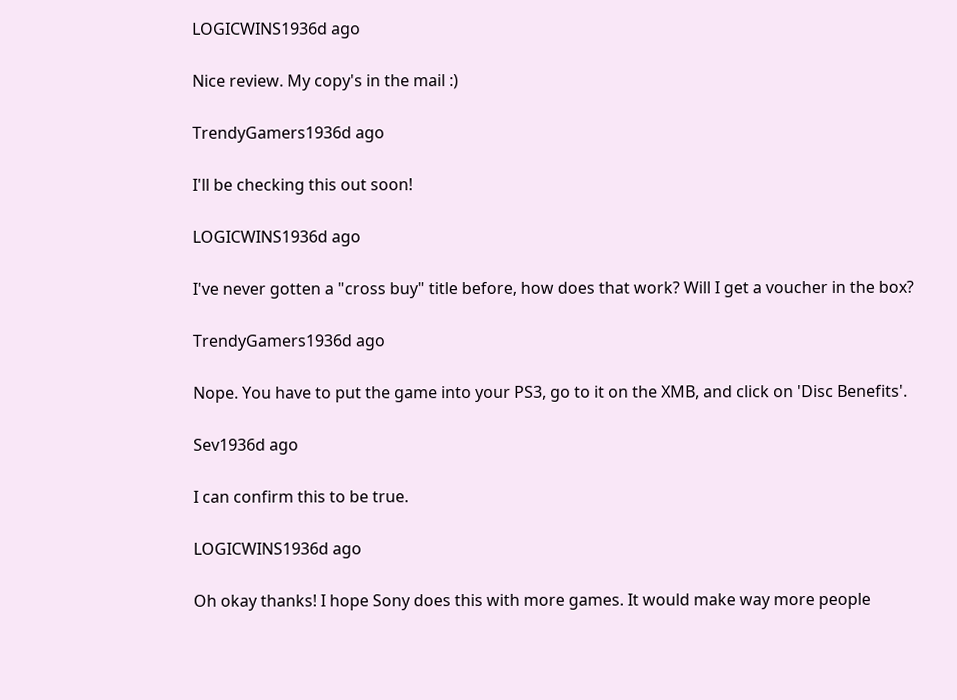LOGICWINS1936d ago

Nice review. My copy's in the mail :)

TrendyGamers1936d ago

I'll be checking this out soon!

LOGICWINS1936d ago

I've never gotten a "cross buy" title before, how does that work? Will I get a voucher in the box?

TrendyGamers1936d ago

Nope. You have to put the game into your PS3, go to it on the XMB, and click on 'Disc Benefits'.

Sev1936d ago

I can confirm this to be true.

LOGICWINS1936d ago

Oh okay thanks! I hope Sony does this with more games. It would make way more people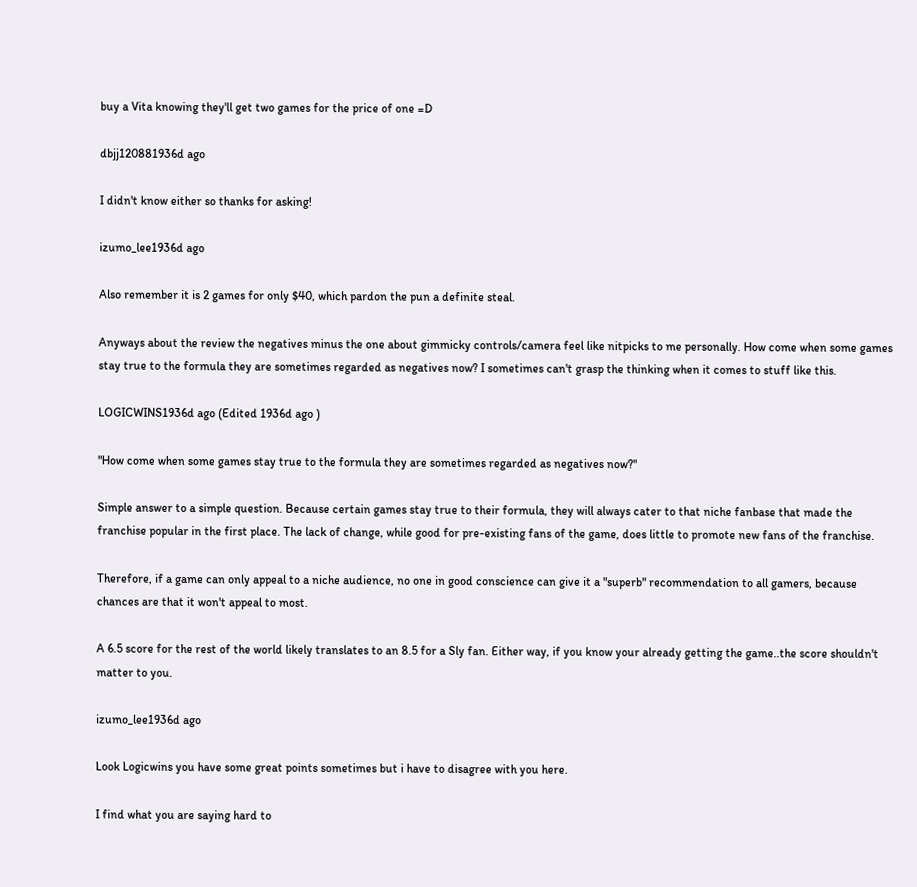buy a Vita knowing they'll get two games for the price of one =D

dbjj120881936d ago

I didn't know either so thanks for asking!

izumo_lee1936d ago

Also remember it is 2 games for only $40, which pardon the pun a definite steal.

Anyways about the review the negatives minus the one about gimmicky controls/camera feel like nitpicks to me personally. How come when some games stay true to the formula they are sometimes regarded as negatives now? I sometimes can't grasp the thinking when it comes to stuff like this.

LOGICWINS1936d ago (Edited 1936d ago )

"How come when some games stay true to the formula they are sometimes regarded as negatives now?"

Simple answer to a simple question. Because certain games stay true to their formula, they will always cater to that niche fanbase that made the franchise popular in the first place. The lack of change, while good for pre-existing fans of the game, does little to promote new fans of the franchise.

Therefore, if a game can only appeal to a niche audience, no one in good conscience can give it a "superb" recommendation to all gamers, because chances are that it won't appeal to most.

A 6.5 score for the rest of the world likely translates to an 8.5 for a Sly fan. Either way, if you know your already getting the game..the score shouldn't matter to you.

izumo_lee1936d ago

Look Logicwins you have some great points sometimes but i have to disagree with you here.

I find what you are saying hard to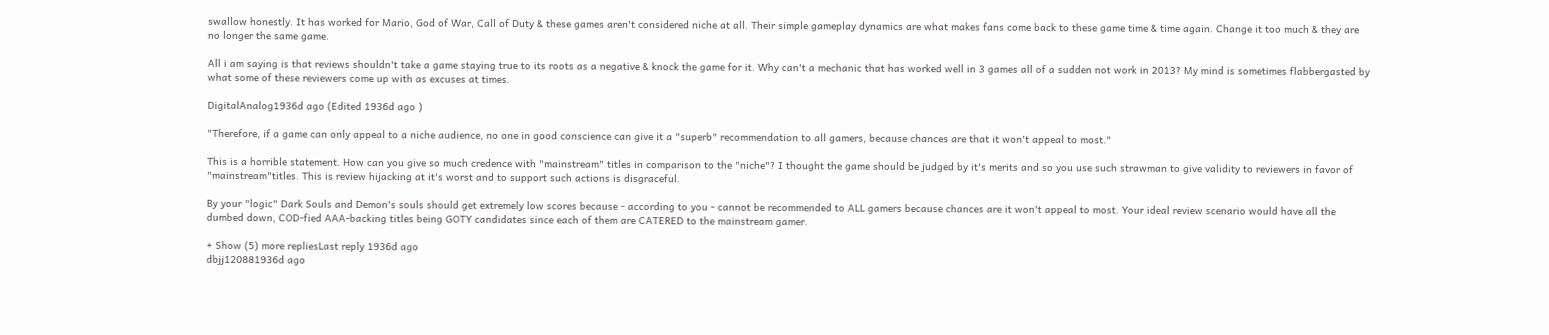swallow honestly. It has worked for Mario, God of War, Call of Duty & these games aren't considered niche at all. Their simple gameplay dynamics are what makes fans come back to these game time & time again. Change it too much & they are no longer the same game.

All i am saying is that reviews shouldn't take a game staying true to its roots as a negative & knock the game for it. Why can't a mechanic that has worked well in 3 games all of a sudden not work in 2013? My mind is sometimes flabbergasted by what some of these reviewers come up with as excuses at times.

DigitalAnalog1936d ago (Edited 1936d ago )

"Therefore, if a game can only appeal to a niche audience, no one in good conscience can give it a "superb" recommendation to all gamers, because chances are that it won't appeal to most."

This is a horrible statement. How can you give so much credence with "mainstream" titles in comparison to the "niche"? I thought the game should be judged by it's merits and so you use such strawman to give validity to reviewers in favor of "mainstream"titles. This is review hijacking at it's worst and to support such actions is disgraceful.

By your "logic" Dark Souls and Demon's souls should get extremely low scores because - according to you - cannot be recommended to ALL gamers because chances are it won't appeal to most. Your ideal review scenario would have all the dumbed down, COD-fied AAA-backing titles being GOTY candidates since each of them are CATERED to the mainstream gamer.

+ Show (5) more repliesLast reply 1936d ago
dbjj120881936d ago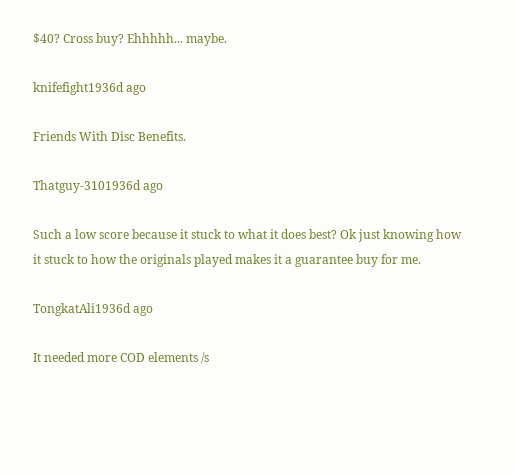$40? Cross buy? Ehhhhh... maybe.

knifefight1936d ago

Friends With Disc Benefits.

Thatguy-3101936d ago

Such a low score because it stuck to what it does best? Ok just knowing how it stuck to how the originals played makes it a guarantee buy for me.

TongkatAli1936d ago

It needed more COD elements /s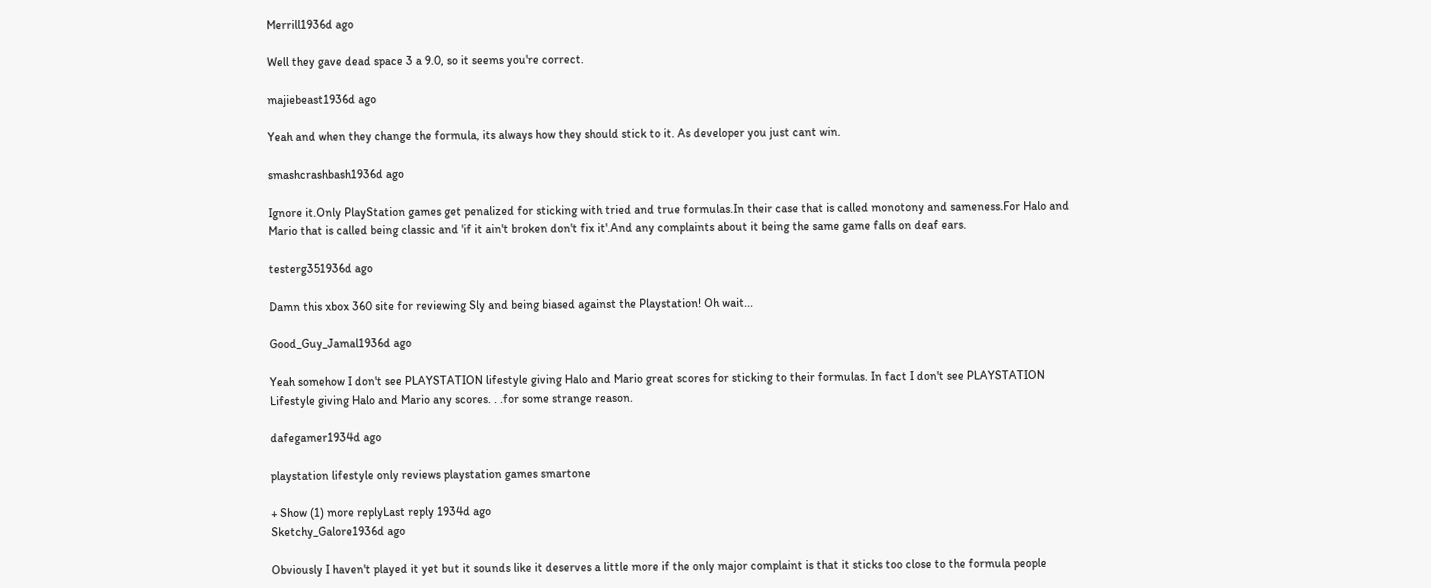Merrill1936d ago

Well they gave dead space 3 a 9.0, so it seems you're correct.

majiebeast1936d ago

Yeah and when they change the formula, its always how they should stick to it. As developer you just cant win.

smashcrashbash1936d ago

Ignore it.Only PlayStation games get penalized for sticking with tried and true formulas.In their case that is called monotony and sameness.For Halo and Mario that is called being classic and 'if it ain't broken don't fix it'.And any complaints about it being the same game falls on deaf ears.

testerg351936d ago

Damn this xbox 360 site for reviewing Sly and being biased against the Playstation! Oh wait...

Good_Guy_Jamal1936d ago

Yeah somehow I don't see PLAYSTATION lifestyle giving Halo and Mario great scores for sticking to their formulas. In fact I don't see PLAYSTATION Lifestyle giving Halo and Mario any scores. . .for some strange reason.

dafegamer1934d ago

playstation lifestyle only reviews playstation games smartone

+ Show (1) more replyLast reply 1934d ago
Sketchy_Galore1936d ago

Obviously I haven't played it yet but it sounds like it deserves a little more if the only major complaint is that it sticks too close to the formula people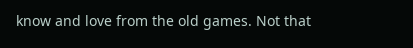know and love from the old games. Not that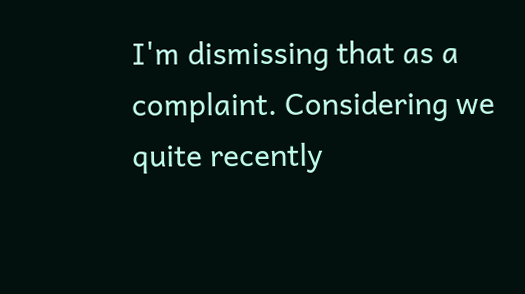I'm dismissing that as a complaint. Considering we quite recently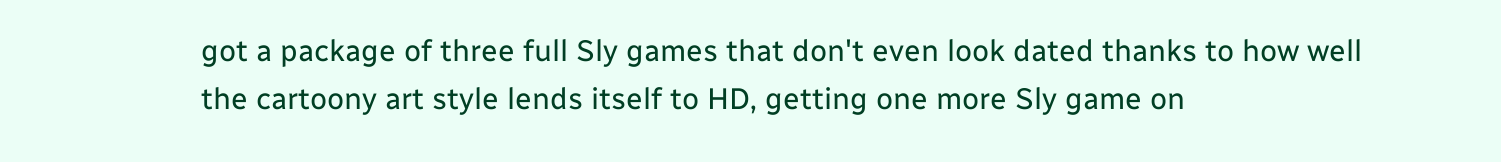got a package of three full Sly games that don't even look dated thanks to how well the cartoony art style lends itself to HD, getting one more Sly game on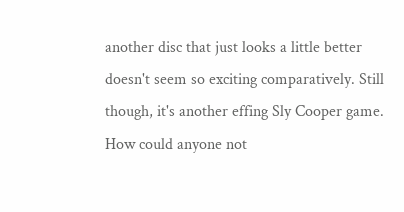another disc that just looks a little better doesn't seem so exciting comparatively. Still though, it's another effing Sly Cooper game. How could anyone not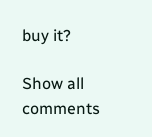buy it?

Show all comments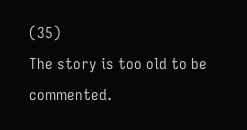(35)
The story is too old to be commented.